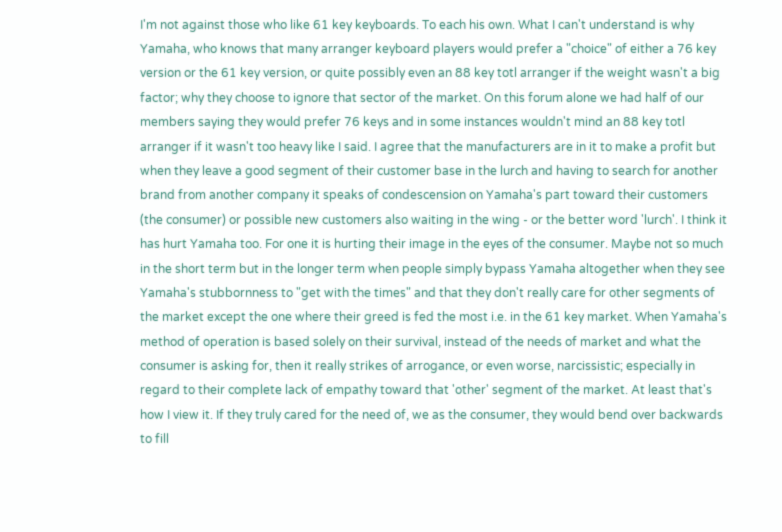I'm not against those who like 61 key keyboards. To each his own. What I can't understand is why Yamaha, who knows that many arranger keyboard players would prefer a "choice" of either a 76 key version or the 61 key version, or quite possibly even an 88 key totl arranger if the weight wasn't a big factor; why they choose to ignore that sector of the market. On this forum alone we had half of our members saying they would prefer 76 keys and in some instances wouldn't mind an 88 key totl arranger if it wasn't too heavy like I said. I agree that the manufacturers are in it to make a profit but when they leave a good segment of their customer base in the lurch and having to search for another brand from another company it speaks of condescension on Yamaha's part toward their customers (the consumer) or possible new customers also waiting in the wing - or the better word 'lurch'. I think it has hurt Yamaha too. For one it is hurting their image in the eyes of the consumer. Maybe not so much in the short term but in the longer term when people simply bypass Yamaha altogether when they see Yamaha's stubbornness to "get with the times" and that they don't really care for other segments of the market except the one where their greed is fed the most i.e. in the 61 key market. When Yamaha's method of operation is based solely on their survival, instead of the needs of market and what the consumer is asking for, then it really strikes of arrogance, or even worse, narcissistic; especially in regard to their complete lack of empathy toward that 'other' segment of the market. At least that's how I view it. If they truly cared for the need of, we as the consumer, they would bend over backwards to fill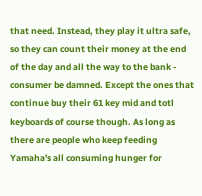that need. Instead, they play it ultra safe, so they can count their money at the end of the day and all the way to the bank - consumer be damned. Except the ones that continue buy their 61 key mid and totl keyboards of course though. As long as there are people who keep feeding Yamaha's all consuming hunger for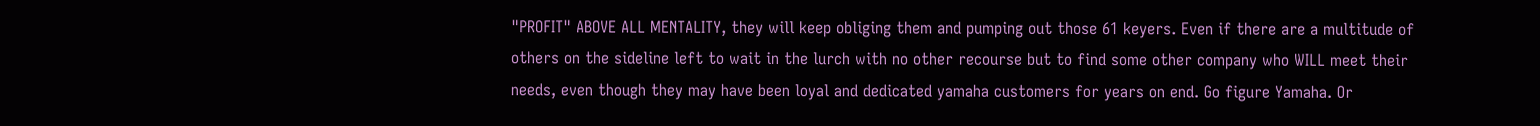"PROFIT" ABOVE ALL MENTALITY, they will keep obliging them and pumping out those 61 keyers. Even if there are a multitude of others on the sideline left to wait in the lurch with no other recourse but to find some other company who WILL meet their needs, even though they may have been loyal and dedicated yamaha customers for years on end. Go figure Yamaha. Or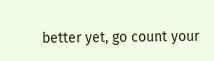better yet, go count your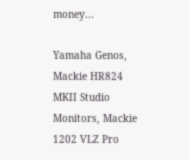money...

Yamaha Genos, Mackie HR824 MKII Studio Monitors, Mackie 1202 VLZ Pro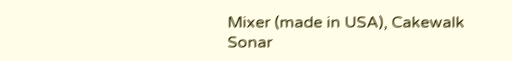Mixer (made in USA), Cakewalk Sonar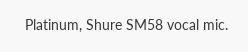Platinum, Shure SM58 vocal mic.